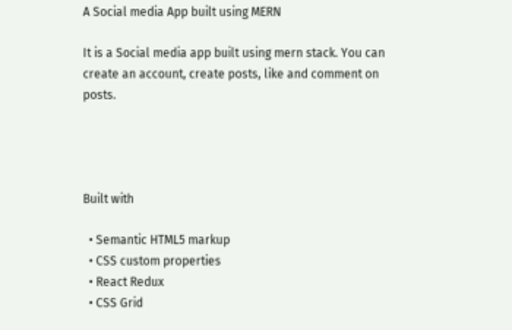A Social media App built using MERN

It is a Social media app built using mern stack. You can create an account, create posts, like and comment on posts.




Built with

  • Semantic HTML5 markup
  • CSS custom properties
  • React Redux
  • CSS Grid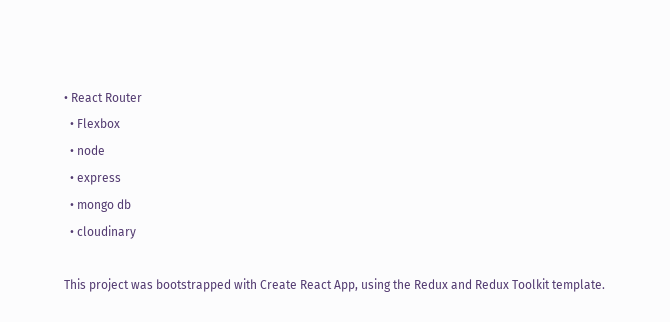• React Router
  • Flexbox
  • node
  • express
  • mongo db
  • cloudinary

This project was bootstrapped with Create React App, using the Redux and Redux Toolkit template.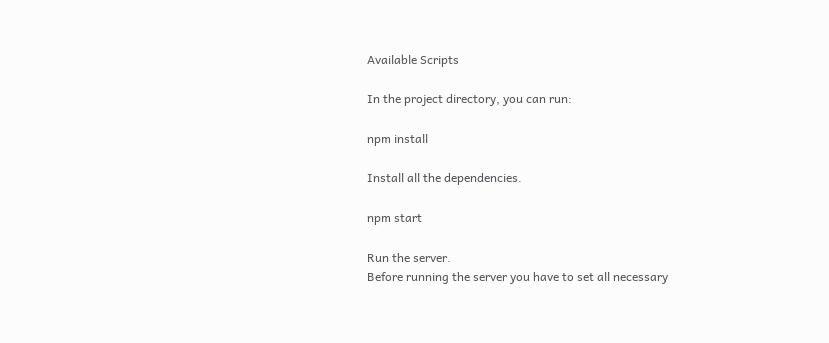Available Scripts

In the project directory, you can run:

npm install

Install all the dependencies.

npm start

Run the server.
Before running the server you have to set all necessary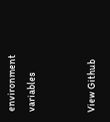environment variables


View Github